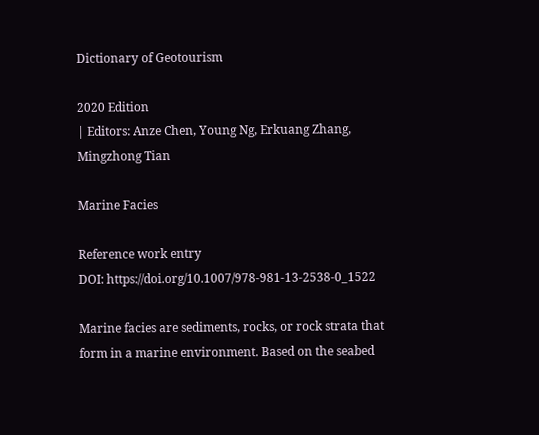Dictionary of Geotourism

2020 Edition
| Editors: Anze Chen, Young Ng, Erkuang Zhang, Mingzhong Tian

Marine Facies

Reference work entry
DOI: https://doi.org/10.1007/978-981-13-2538-0_1522

Marine facies are sediments, rocks, or rock strata that form in a marine environment. Based on the seabed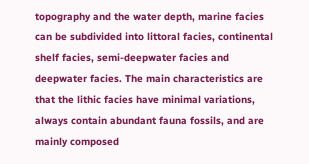topography and the water depth, marine facies can be subdivided into littoral facies, continental shelf facies, semi-deepwater facies and deepwater facies. The main characteristics are that the lithic facies have minimal variations, always contain abundant fauna fossils, and are mainly composed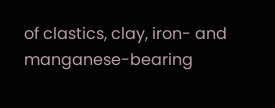of clastics, clay, iron- and manganese-bearing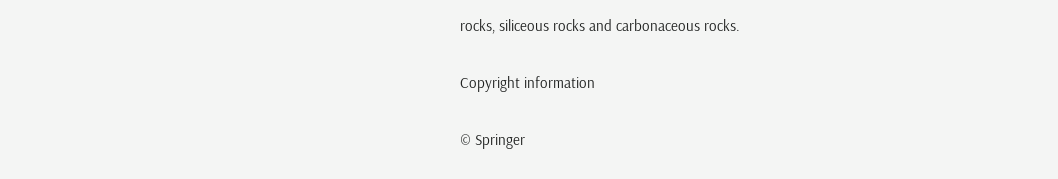rocks, siliceous rocks and carbonaceous rocks.

Copyright information

© Springer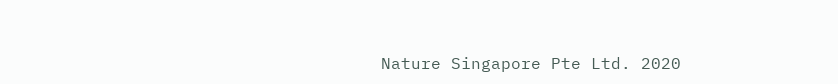Nature Singapore Pte Ltd. 2020